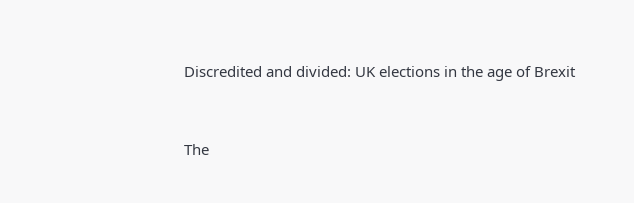Discredited and divided: UK elections in the age of Brexit


The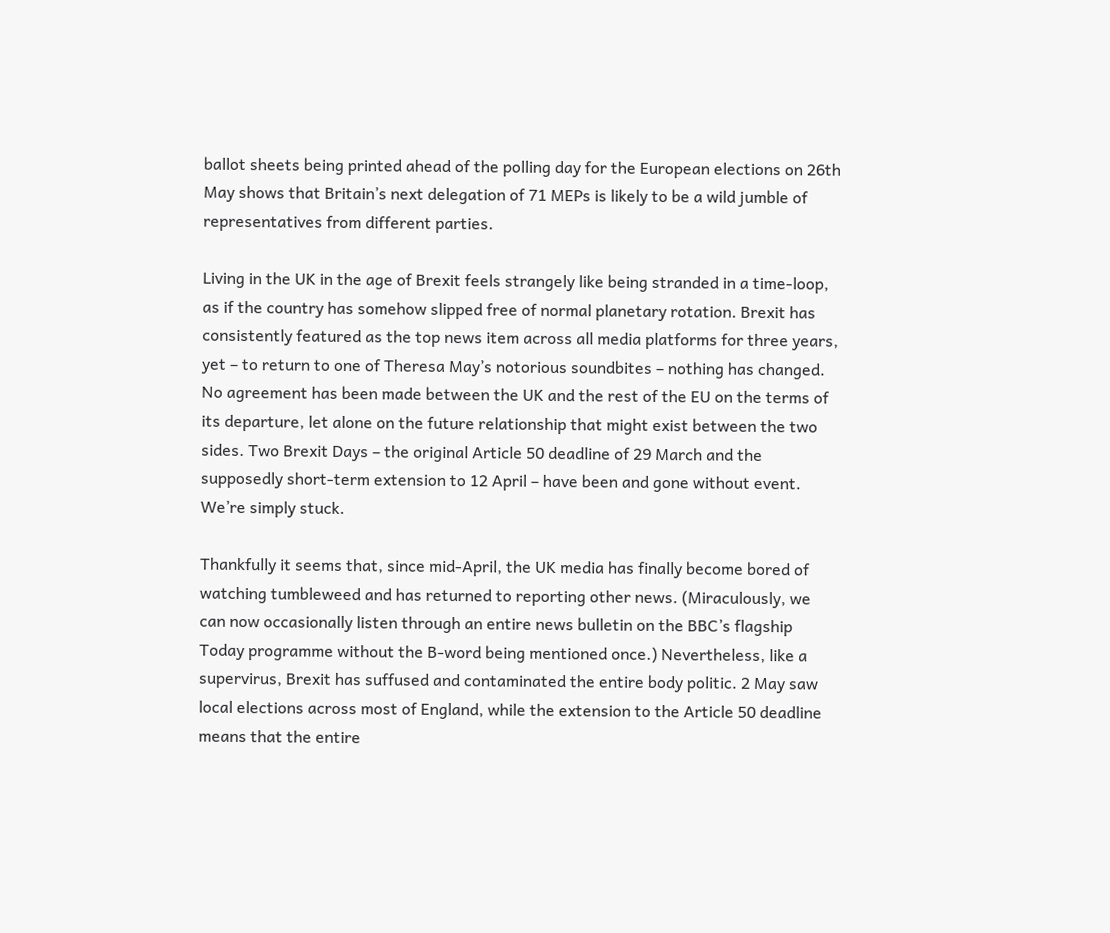ballot sheets being printed ahead of the polling day for the European elections on 26th May shows that Britain’s next delegation of 71 MEPs is likely to be a wild jumble of representatives from different parties.

Living in the UK in the age of Brexit feels strangely like being stranded in a time-loop, as if the country has somehow slipped free of normal planetary rotation. Brexit has consistently featured as the top news item across all media platforms for three years, yet – to return to one of Theresa May’s notorious soundbites – nothing has changed. No agreement has been made between the UK and the rest of the EU on the terms of its departure, let alone on the future relationship that might exist between the two sides. Two Brexit Days – the original Article 50 deadline of 29 March and the supposedly short-term extension to 12 April – have been and gone without event. We’re simply stuck.

Thankfully it seems that, since mid-April, the UK media has finally become bored of watching tumbleweed and has returned to reporting other news. (Miraculously, we can now occasionally listen through an entire news bulletin on the BBC’s flagship Today programme without the B-word being mentioned once.) Nevertheless, like a supervirus, Brexit has suffused and contaminated the entire body politic. 2 May saw local elections across most of England, while the extension to the Article 50 deadline means that the entire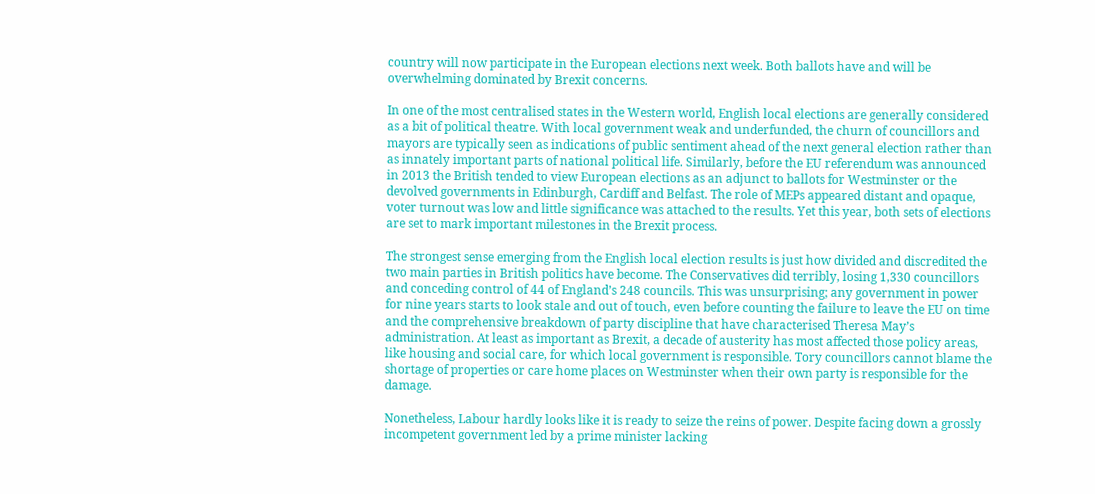country will now participate in the European elections next week. Both ballots have and will be overwhelming dominated by Brexit concerns.

In one of the most centralised states in the Western world, English local elections are generally considered as a bit of political theatre. With local government weak and underfunded, the churn of councillors and mayors are typically seen as indications of public sentiment ahead of the next general election rather than as innately important parts of national political life. Similarly, before the EU referendum was announced in 2013 the British tended to view European elections as an adjunct to ballots for Westminster or the devolved governments in Edinburgh, Cardiff and Belfast. The role of MEPs appeared distant and opaque, voter turnout was low and little significance was attached to the results. Yet this year, both sets of elections are set to mark important milestones in the Brexit process.

The strongest sense emerging from the English local election results is just how divided and discredited the two main parties in British politics have become. The Conservatives did terribly, losing 1,330 councillors and conceding control of 44 of England’s 248 councils. This was unsurprising; any government in power for nine years starts to look stale and out of touch, even before counting the failure to leave the EU on time and the comprehensive breakdown of party discipline that have characterised Theresa May’s administration. At least as important as Brexit, a decade of austerity has most affected those policy areas, like housing and social care, for which local government is responsible. Tory councillors cannot blame the shortage of properties or care home places on Westminster when their own party is responsible for the damage.

Nonetheless, Labour hardly looks like it is ready to seize the reins of power. Despite facing down a grossly incompetent government led by a prime minister lacking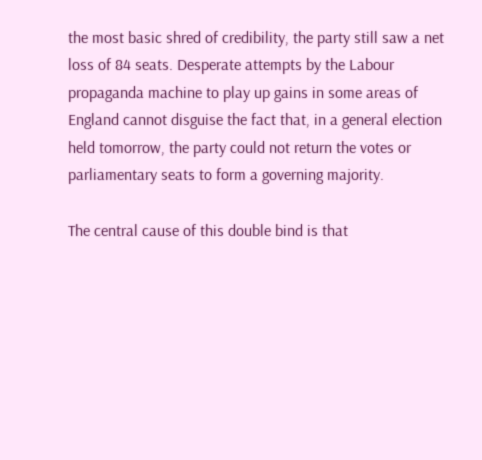the most basic shred of credibility, the party still saw a net loss of 84 seats. Desperate attempts by the Labour propaganda machine to play up gains in some areas of England cannot disguise the fact that, in a general election held tomorrow, the party could not return the votes or parliamentary seats to form a governing majority.

The central cause of this double bind is that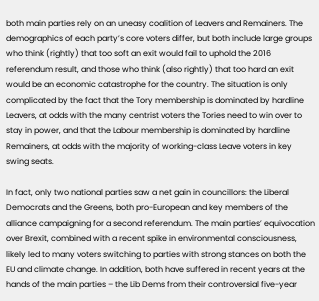both main parties rely on an uneasy coalition of Leavers and Remainers. The demographics of each party’s core voters differ, but both include large groups who think (rightly) that too soft an exit would fail to uphold the 2016 referendum result, and those who think (also rightly) that too hard an exit would be an economic catastrophe for the country. The situation is only complicated by the fact that the Tory membership is dominated by hardline Leavers, at odds with the many centrist voters the Tories need to win over to stay in power, and that the Labour membership is dominated by hardline Remainers, at odds with the majority of working-class Leave voters in key swing seats.

In fact, only two national parties saw a net gain in councillors: the Liberal Democrats and the Greens, both pro-European and key members of the alliance campaigning for a second referendum. The main parties’ equivocation over Brexit, combined with a recent spike in environmental consciousness, likely led to many voters switching to parties with strong stances on both the EU and climate change. In addition, both have suffered in recent years at the hands of the main parties – the Lib Dems from their controversial five-year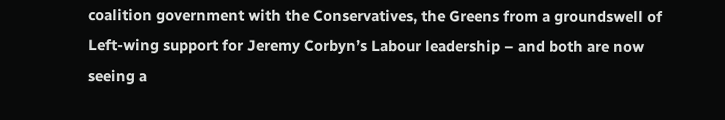coalition government with the Conservatives, the Greens from a groundswell of Left-wing support for Jeremy Corbyn’s Labour leadership – and both are now seeing a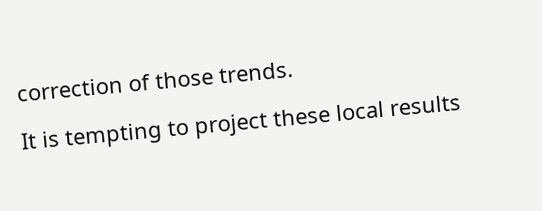correction of those trends.

It is tempting to project these local results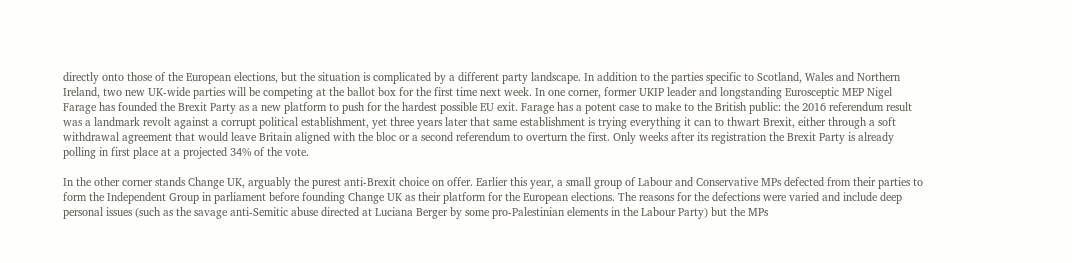directly onto those of the European elections, but the situation is complicated by a different party landscape. In addition to the parties specific to Scotland, Wales and Northern Ireland, two new UK-wide parties will be competing at the ballot box for the first time next week. In one corner, former UKIP leader and longstanding Eurosceptic MEP Nigel Farage has founded the Brexit Party as a new platform to push for the hardest possible EU exit. Farage has a potent case to make to the British public: the 2016 referendum result was a landmark revolt against a corrupt political establishment, yet three years later that same establishment is trying everything it can to thwart Brexit, either through a soft withdrawal agreement that would leave Britain aligned with the bloc or a second referendum to overturn the first. Only weeks after its registration the Brexit Party is already polling in first place at a projected 34% of the vote.

In the other corner stands Change UK, arguably the purest anti-Brexit choice on offer. Earlier this year, a small group of Labour and Conservative MPs defected from their parties to form the Independent Group in parliament before founding Change UK as their platform for the European elections. The reasons for the defections were varied and include deep personal issues (such as the savage anti-Semitic abuse directed at Luciana Berger by some pro-Palestinian elements in the Labour Party) but the MPs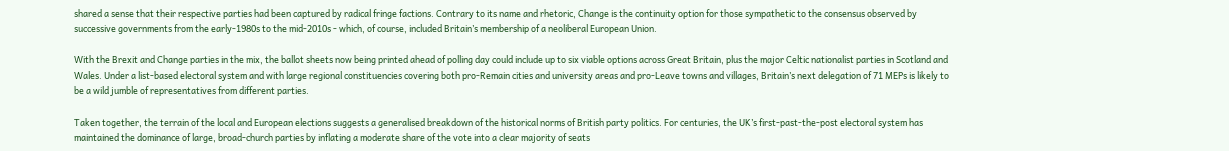shared a sense that their respective parties had been captured by radical fringe factions. Contrary to its name and rhetoric, Change is the continuity option for those sympathetic to the consensus observed by successive governments from the early-1980s to the mid-2010s - which, of course, included Britain’s membership of a neoliberal European Union.

With the Brexit and Change parties in the mix, the ballot sheets now being printed ahead of polling day could include up to six viable options across Great Britain, plus the major Celtic nationalist parties in Scotland and Wales. Under a list-based electoral system and with large regional constituencies covering both pro-Remain cities and university areas and pro-Leave towns and villages, Britain’s next delegation of 71 MEPs is likely to be a wild jumble of representatives from different parties.

Taken together, the terrain of the local and European elections suggests a generalised breakdown of the historical norms of British party politics. For centuries, the UK’s first-past-the-post electoral system has maintained the dominance of large, broad-church parties by inflating a moderate share of the vote into a clear majority of seats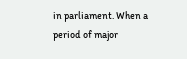in parliament. When a period of major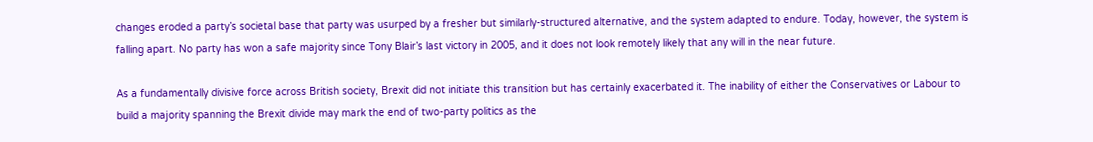changes eroded a party’s societal base that party was usurped by a fresher but similarly-structured alternative, and the system adapted to endure. Today, however, the system is falling apart. No party has won a safe majority since Tony Blair’s last victory in 2005, and it does not look remotely likely that any will in the near future.

As a fundamentally divisive force across British society, Brexit did not initiate this transition but has certainly exacerbated it. The inability of either the Conservatives or Labour to build a majority spanning the Brexit divide may mark the end of two-party politics as the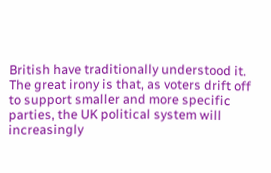British have traditionally understood it. The great irony is that, as voters drift off to support smaller and more specific parties, the UK political system will increasingly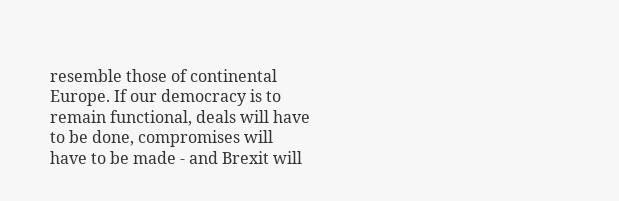resemble those of continental Europe. If our democracy is to remain functional, deals will have to be done, compromises will have to be made - and Brexit will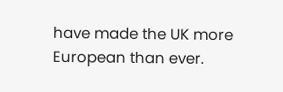have made the UK more European than ever.